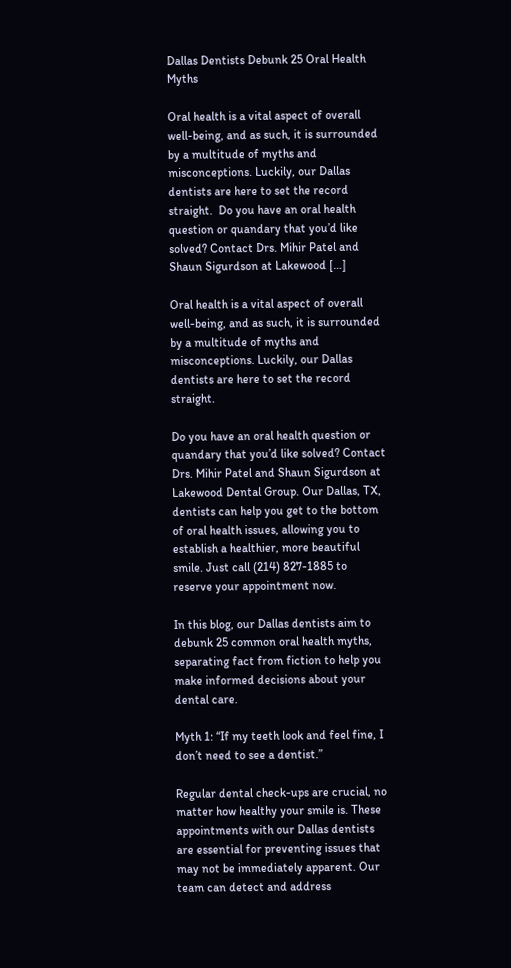Dallas Dentists Debunk 25 Oral Health Myths

Oral health is a vital aspect of overall well-being, and as such, it is surrounded by a multitude of myths and misconceptions. Luckily, our Dallas dentists are here to set the record straight.  Do you have an oral health question or quandary that you’d like solved? Contact Drs. Mihir Patel and Shaun Sigurdson at Lakewood […]

Oral health is a vital aspect of overall well-being, and as such, it is surrounded by a multitude of myths and misconceptions. Luckily, our Dallas dentists are here to set the record straight.

Do you have an oral health question or quandary that you’d like solved? Contact Drs. Mihir Patel and Shaun Sigurdson at Lakewood Dental Group. Our Dallas, TX, dentists can help you get to the bottom of oral health issues, allowing you to establish a healthier, more beautiful smile. Just call (214) 827-1885 to reserve your appointment now.

In this blog, our Dallas dentists aim to debunk 25 common oral health myths, separating fact from fiction to help you make informed decisions about your dental care.

Myth 1: “If my teeth look and feel fine, I don’t need to see a dentist.”

Regular dental check-ups are crucial, no matter how healthy your smile is. These appointments with our Dallas dentists are essential for preventing issues that may not be immediately apparent. Our team can detect and address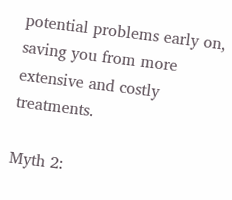potential problems early on, saving you from more extensive and costly treatments.

Myth 2: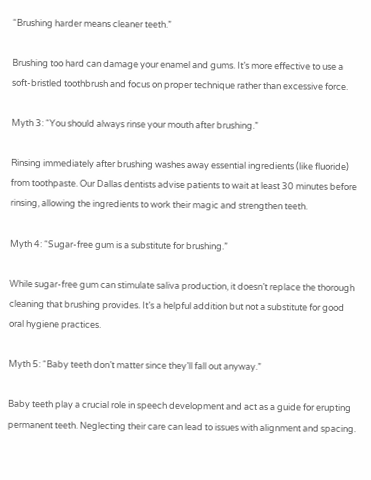“Brushing harder means cleaner teeth.”

Brushing too hard can damage your enamel and gums. It’s more effective to use a soft-bristled toothbrush and focus on proper technique rather than excessive force.

Myth 3: “You should always rinse your mouth after brushing.”

Rinsing immediately after brushing washes away essential ingredients (like fluoride) from toothpaste. Our Dallas dentists advise patients to wait at least 30 minutes before rinsing, allowing the ingredients to work their magic and strengthen teeth.

Myth 4: “Sugar-free gum is a substitute for brushing.”

While sugar-free gum can stimulate saliva production, it doesn’t replace the thorough cleaning that brushing provides. It’s a helpful addition but not a substitute for good oral hygiene practices.

Myth 5: “Baby teeth don’t matter since they’ll fall out anyway.”

Baby teeth play a crucial role in speech development and act as a guide for erupting permanent teeth. Neglecting their care can lead to issues with alignment and spacing.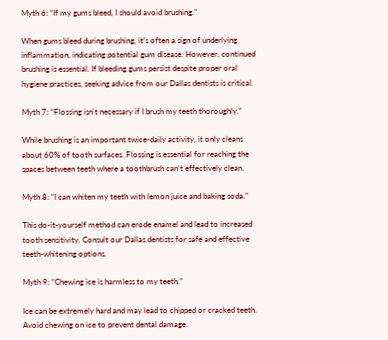Myth 6: “If my gums bleed, I should avoid brushing.”

When gums bleed during brushing, it’s often a sign of underlying inflammation, indicating potential gum disease. However, continued brushing is essential. If bleeding gums persist despite proper oral hygiene practices, seeking advice from our Dallas dentists is critical.

Myth 7: “Flossing isn’t necessary if I brush my teeth thoroughly.”

While brushing is an important twice-daily activity, it only cleans about 60% of tooth surfaces. Flossing is essential for reaching the spaces between teeth where a toothbrush can’t effectively clean.

Myth 8: “I can whiten my teeth with lemon juice and baking soda.”

This do-it-yourself method can erode enamel and lead to increased tooth sensitivity. Consult our Dallas dentists for safe and effective teeth-whitening options.

Myth 9: “Chewing ice is harmless to my teeth.”

Ice can be extremely hard and may lead to chipped or cracked teeth. Avoid chewing on ice to prevent dental damage.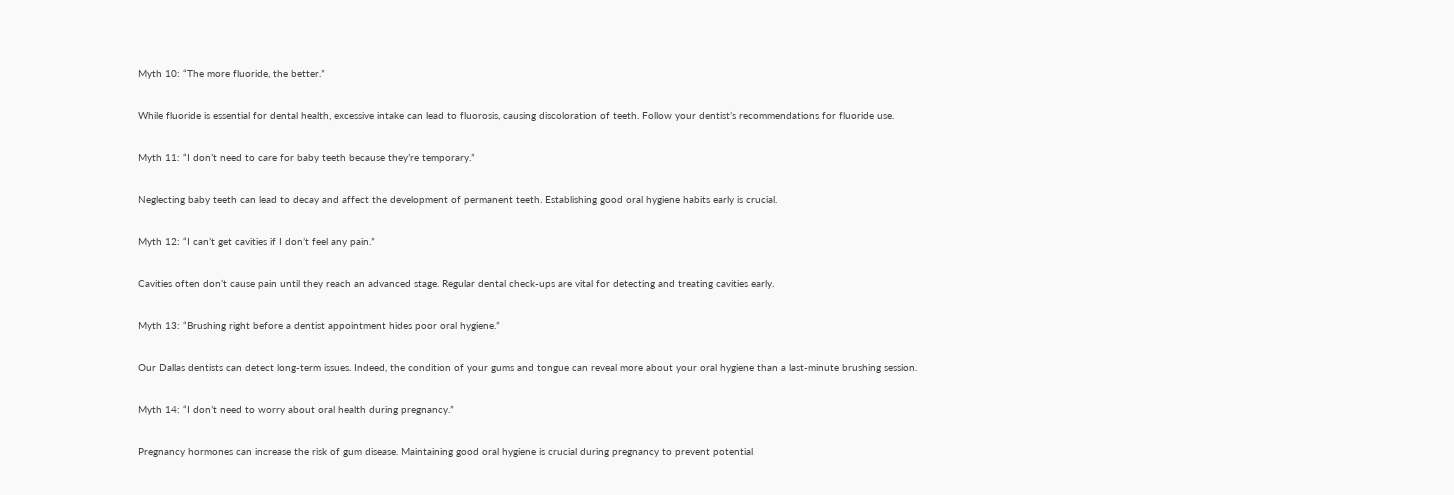Myth 10: “The more fluoride, the better.”

While fluoride is essential for dental health, excessive intake can lead to fluorosis, causing discoloration of teeth. Follow your dentist’s recommendations for fluoride use.

Myth 11: “I don’t need to care for baby teeth because they’re temporary.”

Neglecting baby teeth can lead to decay and affect the development of permanent teeth. Establishing good oral hygiene habits early is crucial.

Myth 12: “I can’t get cavities if I don’t feel any pain.”

Cavities often don’t cause pain until they reach an advanced stage. Regular dental check-ups are vital for detecting and treating cavities early.

Myth 13: “Brushing right before a dentist appointment hides poor oral hygiene.”

Our Dallas dentists can detect long-term issues. Indeed, the condition of your gums and tongue can reveal more about your oral hygiene than a last-minute brushing session.

Myth 14: “I don’t need to worry about oral health during pregnancy.”

Pregnancy hormones can increase the risk of gum disease. Maintaining good oral hygiene is crucial during pregnancy to prevent potential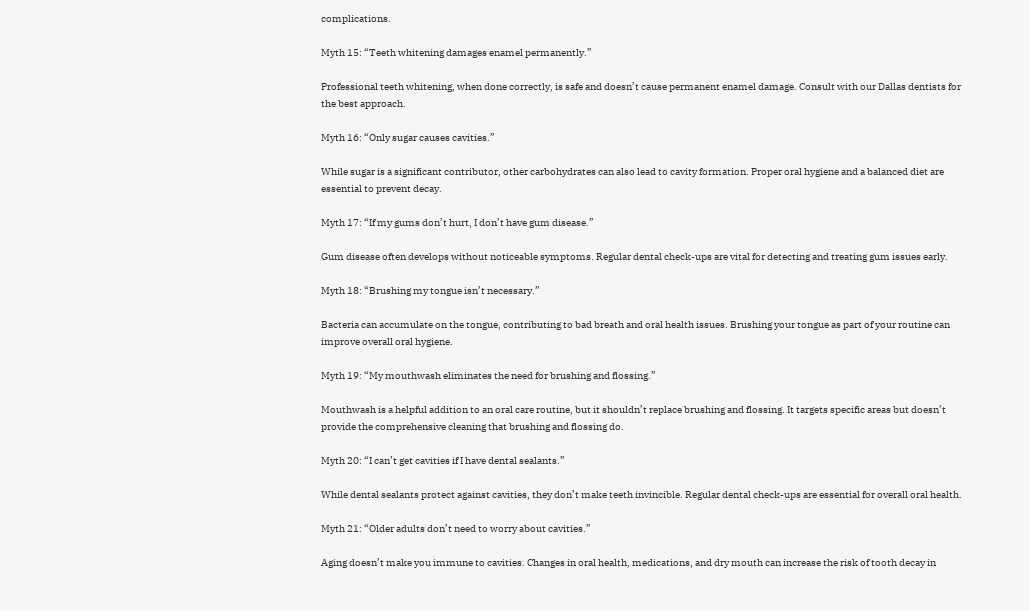complications.

Myth 15: “Teeth whitening damages enamel permanently.”

Professional teeth whitening, when done correctly, is safe and doesn’t cause permanent enamel damage. Consult with our Dallas dentists for the best approach.

Myth 16: “Only sugar causes cavities.”

While sugar is a significant contributor, other carbohydrates can also lead to cavity formation. Proper oral hygiene and a balanced diet are essential to prevent decay.

Myth 17: “If my gums don’t hurt, I don’t have gum disease.”

Gum disease often develops without noticeable symptoms. Regular dental check-ups are vital for detecting and treating gum issues early.

Myth 18: “Brushing my tongue isn’t necessary.”

Bacteria can accumulate on the tongue, contributing to bad breath and oral health issues. Brushing your tongue as part of your routine can improve overall oral hygiene.

Myth 19: “My mouthwash eliminates the need for brushing and flossing.”

Mouthwash is a helpful addition to an oral care routine, but it shouldn’t replace brushing and flossing. It targets specific areas but doesn’t provide the comprehensive cleaning that brushing and flossing do.

Myth 20: “I can’t get cavities if I have dental sealants.”

While dental sealants protect against cavities, they don’t make teeth invincible. Regular dental check-ups are essential for overall oral health.

Myth 21: “Older adults don’t need to worry about cavities.”

Aging doesn’t make you immune to cavities. Changes in oral health, medications, and dry mouth can increase the risk of tooth decay in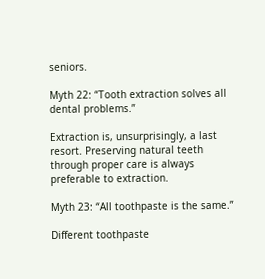seniors.

Myth 22: “Tooth extraction solves all dental problems.”

Extraction is, unsurprisingly, a last resort. Preserving natural teeth through proper care is always preferable to extraction.

Myth 23: “All toothpaste is the same.”

Different toothpaste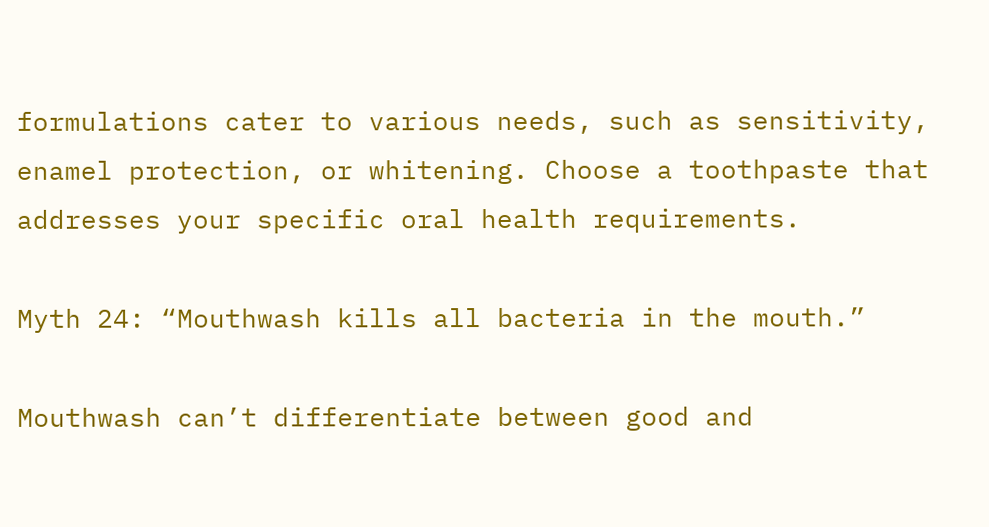formulations cater to various needs, such as sensitivity, enamel protection, or whitening. Choose a toothpaste that addresses your specific oral health requirements.

Myth 24: “Mouthwash kills all bacteria in the mouth.”

Mouthwash can’t differentiate between good and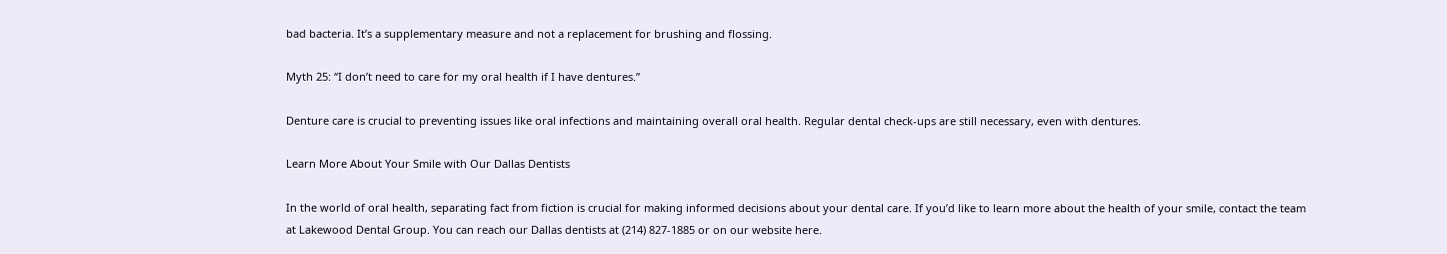bad bacteria. It’s a supplementary measure and not a replacement for brushing and flossing.

Myth 25: “I don’t need to care for my oral health if I have dentures.”

Denture care is crucial to preventing issues like oral infections and maintaining overall oral health. Regular dental check-ups are still necessary, even with dentures.

Learn More About Your Smile with Our Dallas Dentists

In the world of oral health, separating fact from fiction is crucial for making informed decisions about your dental care. If you’d like to learn more about the health of your smile, contact the team at Lakewood Dental Group. You can reach our Dallas dentists at (214) 827-1885 or on our website here.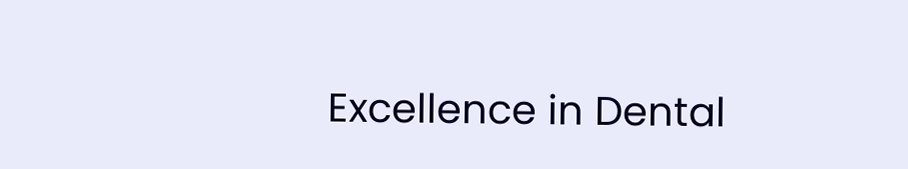Excellence in Dental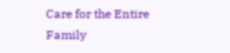Care for the Entire Family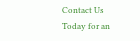Contact Us Today for an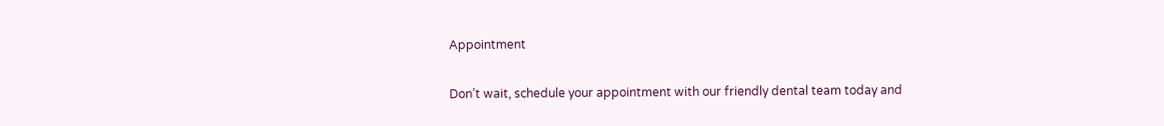Appointment

Don’t wait, schedule your appointment with our friendly dental team today and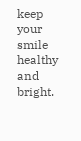keep your smile healthy and bright.